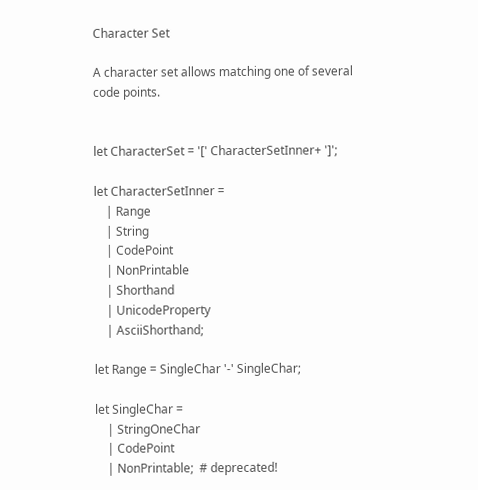Character Set

A character set allows matching one of several code points.


let CharacterSet = '[' CharacterSetInner+ ']';

let CharacterSetInner =
    | Range
    | String
    | CodePoint
    | NonPrintable
    | Shorthand
    | UnicodeProperty
    | AsciiShorthand;

let Range = SingleChar '-' SingleChar;

let SingleChar =
    | StringOneChar
    | CodePoint
    | NonPrintable;  # deprecated!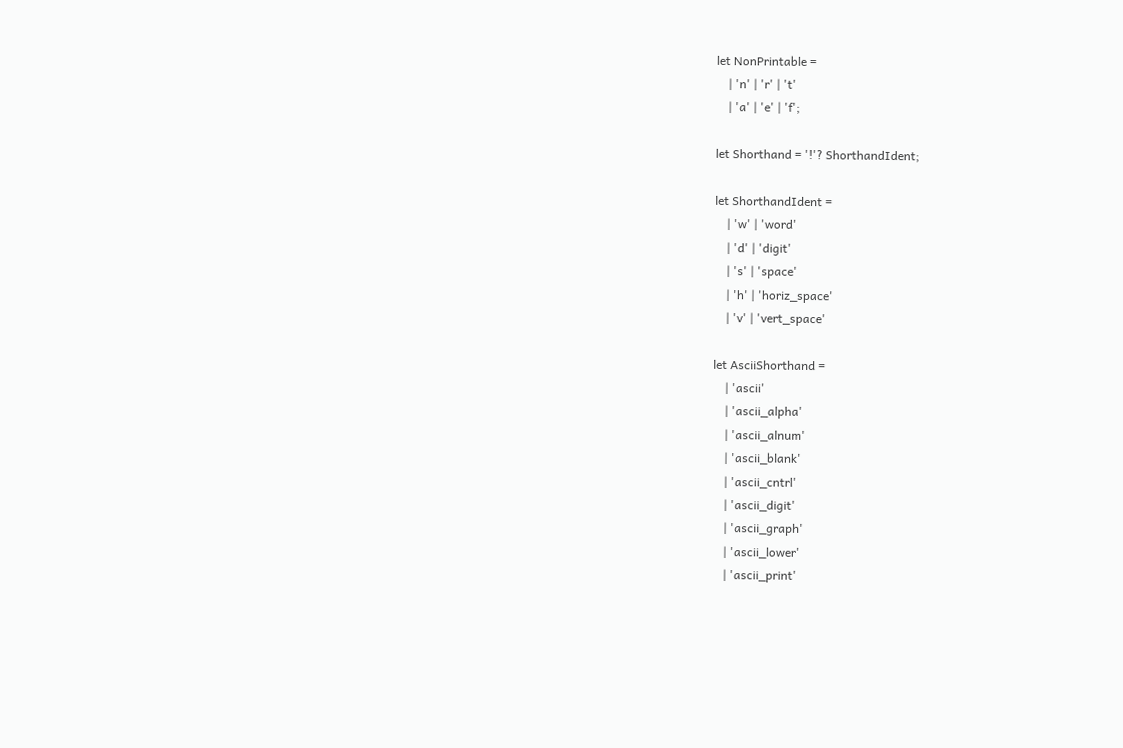let NonPrintable =
    | 'n' | 'r' | 't'
    | 'a' | 'e' | 'f';

let Shorthand = '!'? ShorthandIdent;

let ShorthandIdent =
    | 'w' | 'word'
    | 'd' | 'digit'
    | 's' | 'space'
    | 'h' | 'horiz_space'
    | 'v' | 'vert_space'

let AsciiShorthand =
    | 'ascii'
    | 'ascii_alpha'
    | 'ascii_alnum'
    | 'ascii_blank'
    | 'ascii_cntrl'
    | 'ascii_digit'
    | 'ascii_graph'
    | 'ascii_lower'
    | 'ascii_print'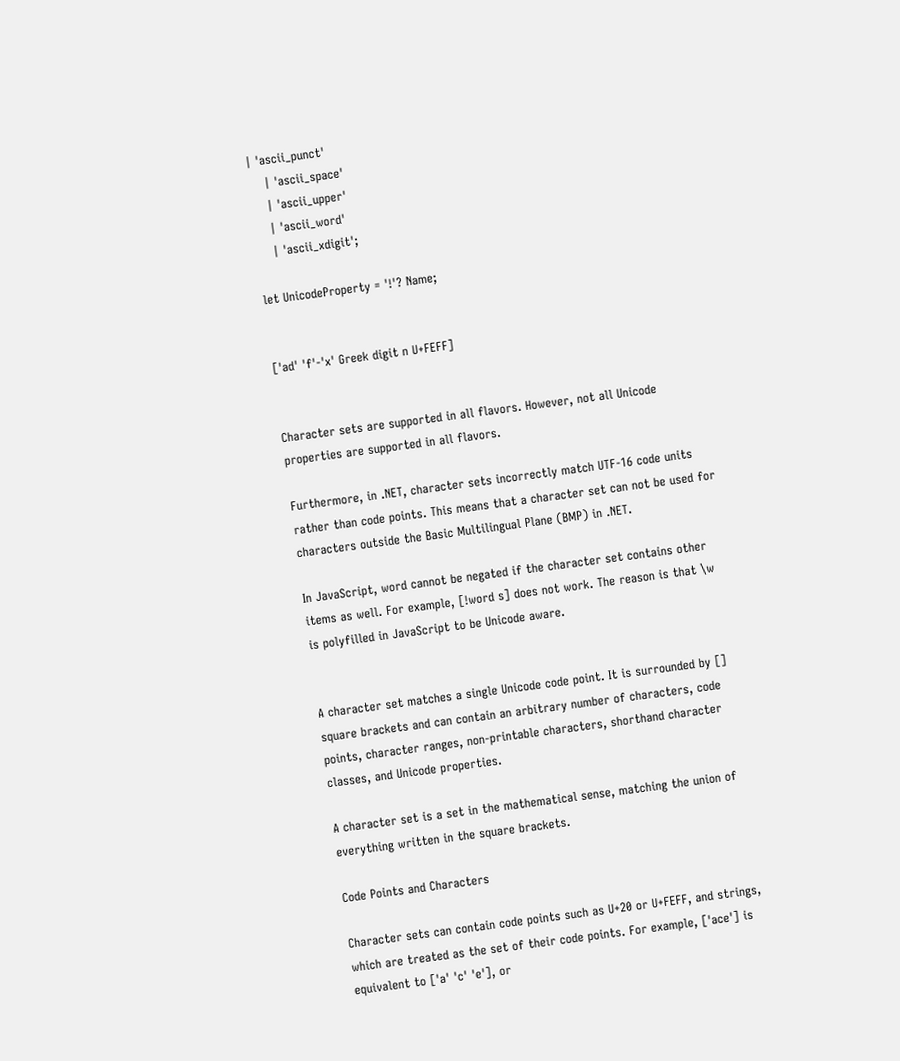| 'ascii_punct'
    | 'ascii_space'
    | 'ascii_upper'
    | 'ascii_word'
    | 'ascii_xdigit';

let UnicodeProperty = '!'? Name;


['ad' 'f'-'x' Greek digit n U+FEFF]


Character sets are supported in all flavors. However, not all Unicode properties are supported in all flavors.

Furthermore, in .NET, character sets incorrectly match UTF-16 code units rather than code points. This means that a character set can not be used for characters outside the Basic Multilingual Plane (BMP) in .NET.

In JavaScript, word cannot be negated if the character set contains other items as well. For example, [!word s] does not work. The reason is that \w is polyfilled in JavaScript to be Unicode aware.


A character set matches a single Unicode code point. It is surrounded by [] square brackets and can contain an arbitrary number of characters, code points, character ranges, non-printable characters, shorthand character classes, and Unicode properties.

A character set is a set in the mathematical sense, matching the union of everything written in the square brackets.

Code Points and Characters

Character sets can contain code points such as U+20 or U+FEFF, and strings, which are treated as the set of their code points. For example, ['ace'] is equivalent to ['a' 'c' 'e'], or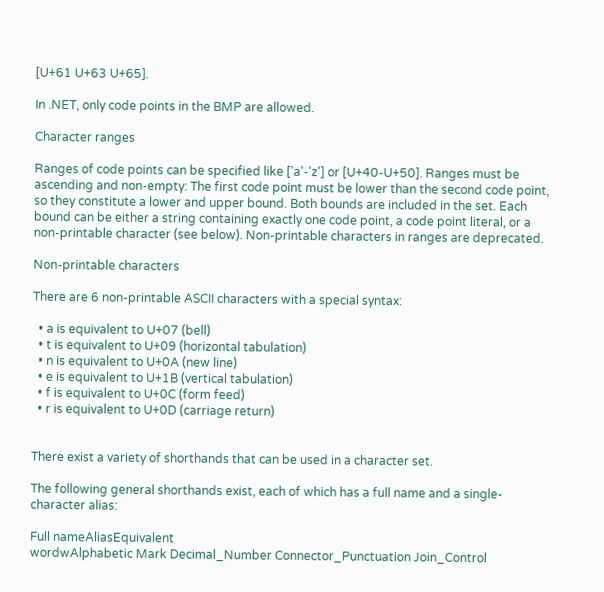[U+61 U+63 U+65].

In .NET, only code points in the BMP are allowed.

Character ranges

Ranges of code points can be specified like ['a'-'z'] or [U+40-U+50]. Ranges must be ascending and non-empty: The first code point must be lower than the second code point, so they constitute a lower and upper bound. Both bounds are included in the set. Each bound can be either a string containing exactly one code point, a code point literal, or a non-printable character (see below). Non-printable characters in ranges are deprecated.

Non-printable characters

There are 6 non-printable ASCII characters with a special syntax:

  • a is equivalent to U+07 (bell)
  • t is equivalent to U+09 (horizontal tabulation)
  • n is equivalent to U+0A (new line)
  • e is equivalent to U+1B (vertical tabulation)
  • f is equivalent to U+0C (form feed)
  • r is equivalent to U+0D (carriage return)


There exist a variety of shorthands that can be used in a character set.

The following general shorthands exist, each of which has a full name and a single-character alias:

Full nameAliasEquivalent
wordwAlphabetic Mark Decimal_Number Connector_Punctuation Join_Control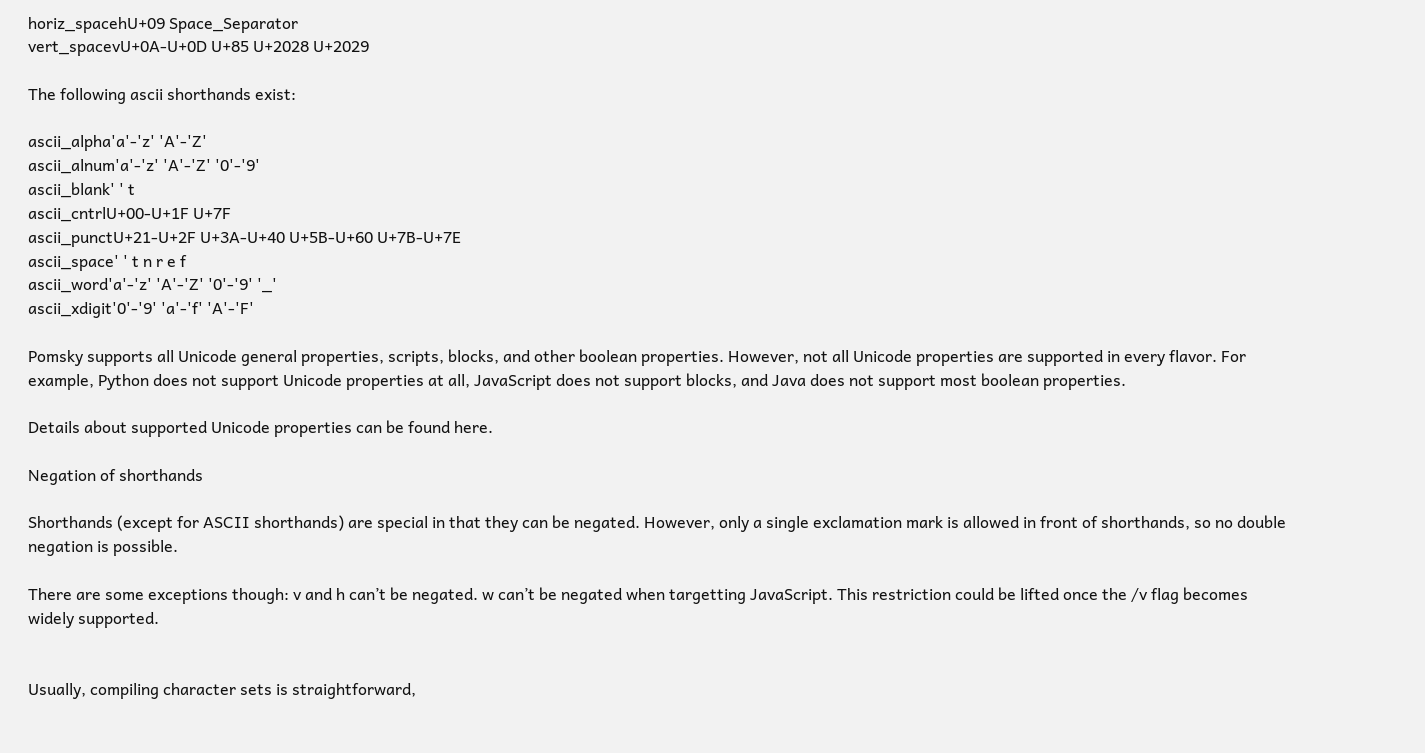horiz_spacehU+09 Space_Separator
vert_spacevU+0A-U+0D U+85 U+2028 U+2029

The following ascii shorthands exist:

ascii_alpha'a'-'z' 'A'-'Z'
ascii_alnum'a'-'z' 'A'-'Z' '0'-'9'
ascii_blank' ' t
ascii_cntrlU+00-U+1F U+7F
ascii_punctU+21-U+2F U+3A-U+40 U+5B-U+60 U+7B-U+7E
ascii_space' ' t n r e f
ascii_word'a'-'z' 'A'-'Z' '0'-'9' '_'
ascii_xdigit'0'-'9' 'a'-'f' 'A'-'F'

Pomsky supports all Unicode general properties, scripts, blocks, and other boolean properties. However, not all Unicode properties are supported in every flavor. For example, Python does not support Unicode properties at all, JavaScript does not support blocks, and Java does not support most boolean properties.

Details about supported Unicode properties can be found here.

Negation of shorthands

Shorthands (except for ASCII shorthands) are special in that they can be negated. However, only a single exclamation mark is allowed in front of shorthands, so no double negation is possible.

There are some exceptions though: v and h can’t be negated. w can’t be negated when targetting JavaScript. This restriction could be lifted once the /v flag becomes widely supported.


Usually, compiling character sets is straightforward,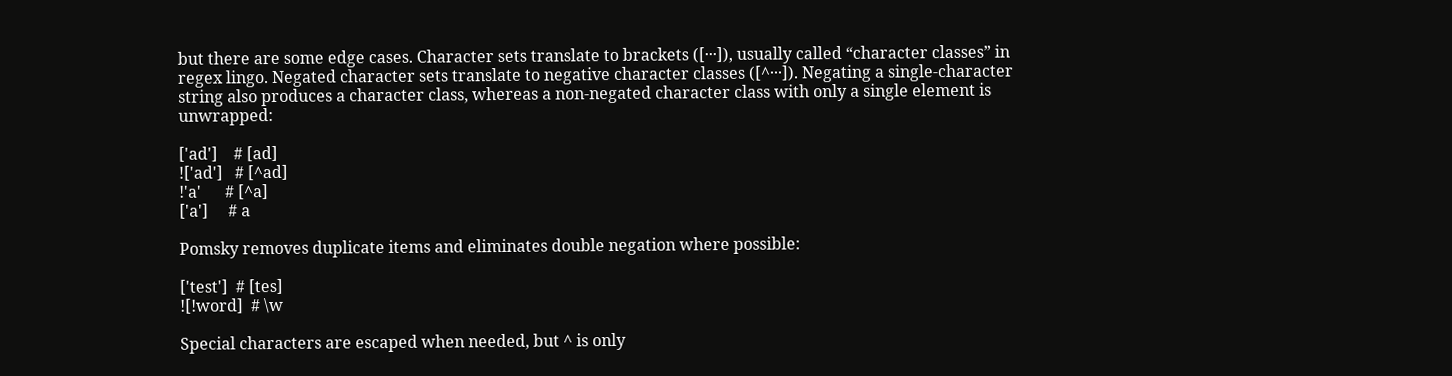but there are some edge cases. Character sets translate to brackets ([···]), usually called “character classes” in regex lingo. Negated character sets translate to negative character classes ([^···]). Negating a single-character string also produces a character class, whereas a non-negated character class with only a single element is unwrapped:

['ad']    # [ad]
!['ad']   # [^ad]
!'a'      # [^a]
['a']     # a

Pomsky removes duplicate items and eliminates double negation where possible:

['test']  # [tes]
![!word]  # \w

Special characters are escaped when needed, but ^ is only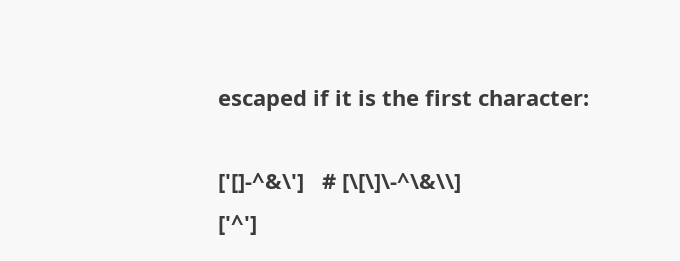escaped if it is the first character:

['[]-^&\']   # [\[\]\-^\&\\]
['^']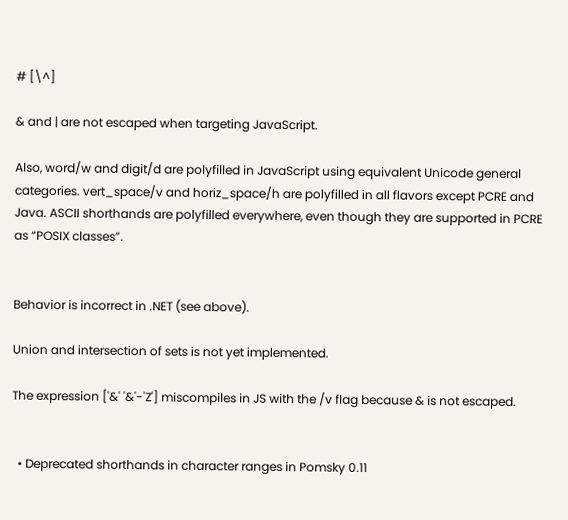# [\^]

& and | are not escaped when targeting JavaScript.

Also, word/w and digit/d are polyfilled in JavaScript using equivalent Unicode general categories. vert_space/v and horiz_space/h are polyfilled in all flavors except PCRE and Java. ASCII shorthands are polyfilled everywhere, even though they are supported in PCRE as “POSIX classes”.


Behavior is incorrect in .NET (see above).

Union and intersection of sets is not yet implemented.

The expression ['&' '&'-'Z'] miscompiles in JS with the /v flag because & is not escaped.


  • Deprecated shorthands in character ranges in Pomsky 0.11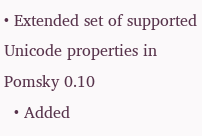• Extended set of supported Unicode properties in Pomsky 0.10
  • Added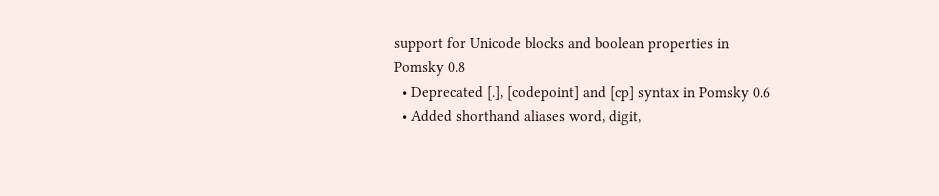support for Unicode blocks and boolean properties in Pomsky 0.8
  • Deprecated [.], [codepoint] and [cp] syntax in Pomsky 0.6
  • Added shorthand aliases word, digit,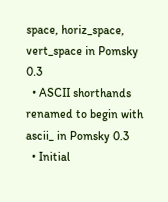space, horiz_space, vert_space in Pomsky 0.3
  • ASCII shorthands renamed to begin with ascii_ in Pomsky 0.3
  • Initial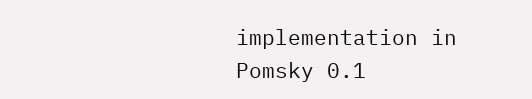implementation in Pomsky 0.1